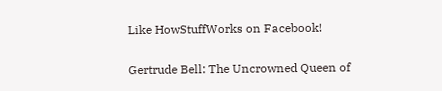Like HowStuffWorks on Facebook!

Gertrude Bell: The Uncrowned Queen of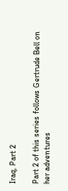Iraq, Part 2

Part 2 of this series follows Gertrude Bell on her adventures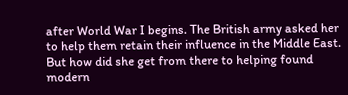after World War I begins. The British army asked her to help them retain their influence in the Middle East. But how did she get from there to helping found modern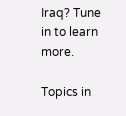Iraq? Tune in to learn more.

Topics in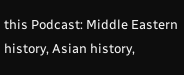this Podcast: Middle Eastern history, Asian history,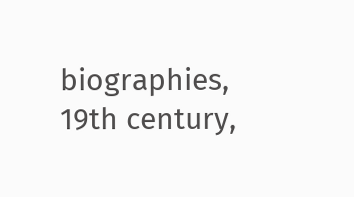biographies, 19th century,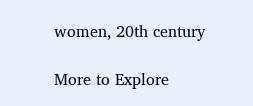women, 20th century

More to Explore